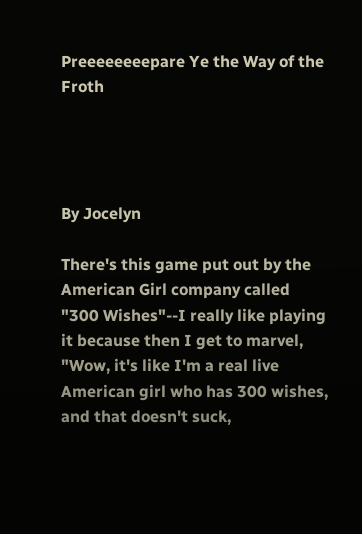Preeeeeeeepare Ye the Way of the Froth




By Jocelyn

There's this game put out by the American Girl company called "300 Wishes"--I really like playing it because then I get to marvel, "Wow, it's like I'm a real live American girl who has 300 wishes, and that doesn't suck,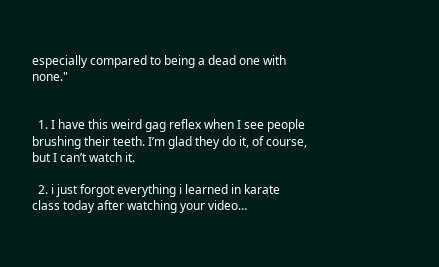especially compared to being a dead one with none."


  1. I have this weird gag reflex when I see people brushing their teeth. I’m glad they do it, of course, but I can’t watch it.

  2. i just forgot everything i learned in karate class today after watching your video…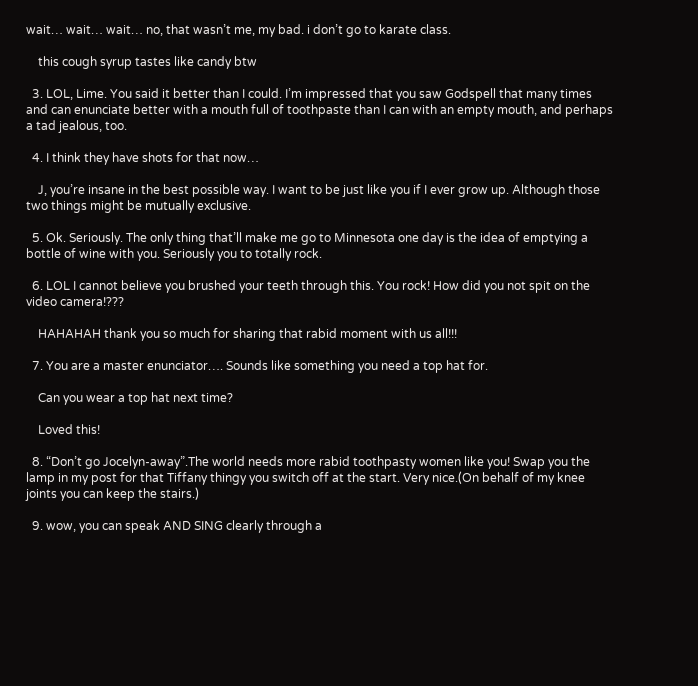wait… wait… wait… no, that wasn’t me, my bad. i don’t go to karate class.

    this cough syrup tastes like candy btw

  3. LOL, Lime. You said it better than I could. I’m impressed that you saw Godspell that many times and can enunciate better with a mouth full of toothpaste than I can with an empty mouth, and perhaps a tad jealous, too.

  4. I think they have shots for that now…

    J, you’re insane in the best possible way. I want to be just like you if I ever grow up. Although those two things might be mutually exclusive.

  5. Ok. Seriously. The only thing that’ll make me go to Minnesota one day is the idea of emptying a bottle of wine with you. Seriously you to totally rock.

  6. LOL I cannot believe you brushed your teeth through this. You rock! How did you not spit on the video camera!???

    HAHAHAH thank you so much for sharing that rabid moment with us all!!!

  7. You are a master enunciator…. Sounds like something you need a top hat for.

    Can you wear a top hat next time?

    Loved this!

  8. “Don’t go Jocelyn-away”.The world needs more rabid toothpasty women like you! Swap you the lamp in my post for that Tiffany thingy you switch off at the start. Very nice.(On behalf of my knee joints you can keep the stairs.)

  9. wow, you can speak AND SING clearly through a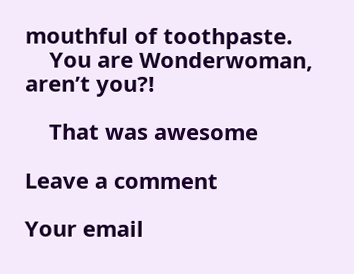mouthful of toothpaste.
    You are Wonderwoman, aren’t you?!

    That was awesome

Leave a comment

Your email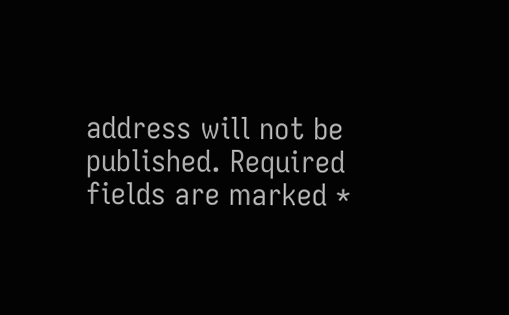address will not be published. Required fields are marked *